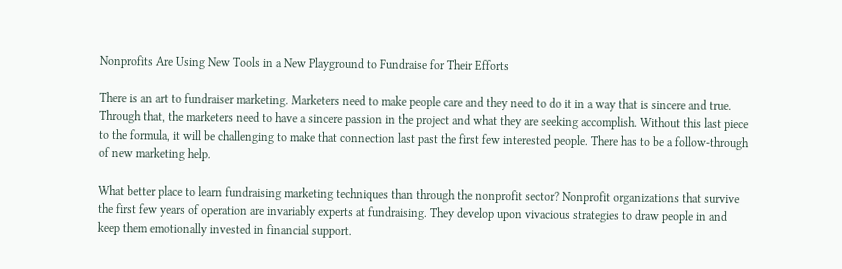Nonprofits Are Using New Tools in a New Playground to Fundraise for Their Efforts

There is an art to fundraiser marketing. Marketers need to make people care and they need to do it in a way that is sincere and true. Through that, the marketers need to have a sincere passion in the project and what they are seeking accomplish. Without this last piece to the formula, it will be challenging to make that connection last past the first few interested people. There has to be a follow-through of new marketing help.

What better place to learn fundraising marketing techniques than through the nonprofit sector? Nonprofit organizations that survive the first few years of operation are invariably experts at fundraising. They develop upon vivacious strategies to draw people in and keep them emotionally invested in financial support.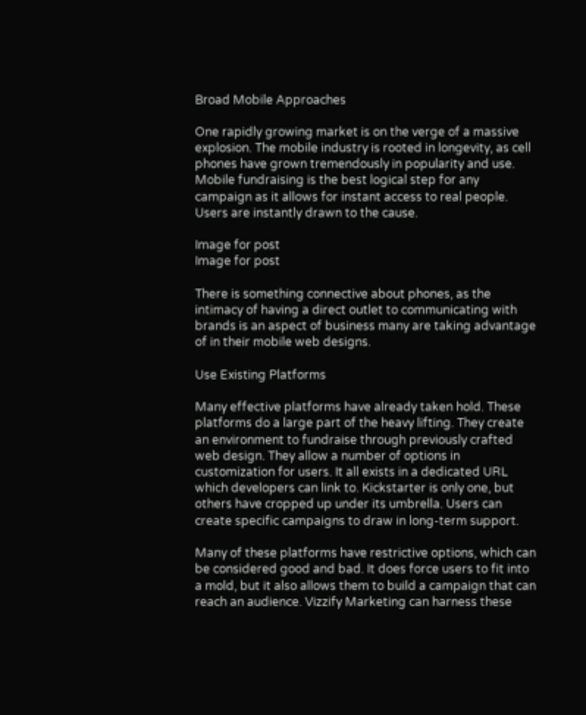Broad Mobile Approaches

One rapidly growing market is on the verge of a massive explosion. The mobile industry is rooted in longevity, as cell phones have grown tremendously in popularity and use. Mobile fundraising is the best logical step for any campaign as it allows for instant access to real people. Users are instantly drawn to the cause.

Image for post
Image for post

There is something connective about phones, as the intimacy of having a direct outlet to communicating with brands is an aspect of business many are taking advantage of in their mobile web designs.

Use Existing Platforms

Many effective platforms have already taken hold. These platforms do a large part of the heavy lifting. They create an environment to fundraise through previously crafted web design. They allow a number of options in customization for users. It all exists in a dedicated URL which developers can link to. Kickstarter is only one, but others have cropped up under its umbrella. Users can create specific campaigns to draw in long-term support.

Many of these platforms have restrictive options, which can be considered good and bad. It does force users to fit into a mold, but it also allows them to build a campaign that can reach an audience. Vizzify Marketing can harness these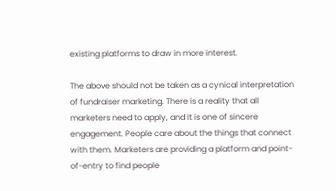existing platforms to draw in more interest.

The above should not be taken as a cynical interpretation of fundraiser marketing. There is a reality that all marketers need to apply, and it is one of sincere engagement. People care about the things that connect with them. Marketers are providing a platform and point-of-entry to find people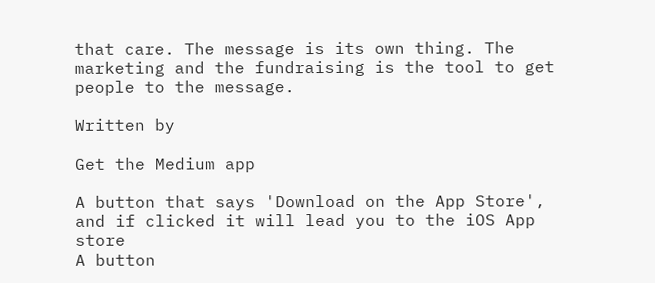that care. The message is its own thing. The marketing and the fundraising is the tool to get people to the message.

Written by

Get the Medium app

A button that says 'Download on the App Store', and if clicked it will lead you to the iOS App store
A button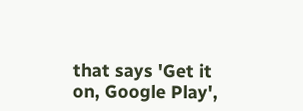that says 'Get it on, Google Play',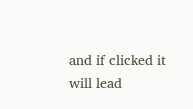and if clicked it will lead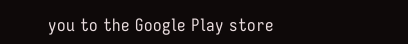you to the Google Play store